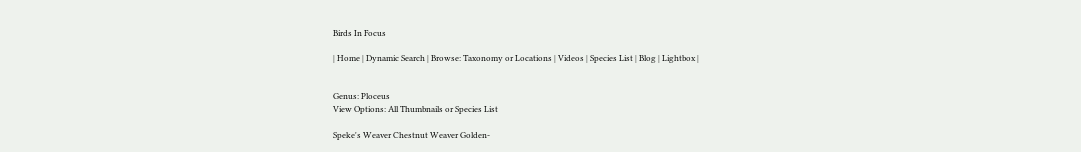Birds In Focus

| Home | Dynamic Search | Browse: Taxonomy or Locations | Videos | Species List | Blog | Lightbox |


Genus: Ploceus
View Options: All Thumbnails or Species List

Speke's Weaver Chestnut Weaver Golden-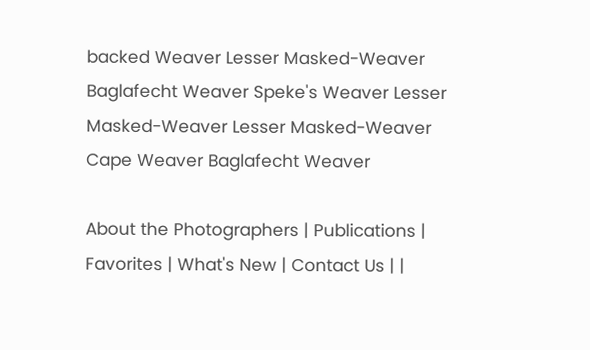backed Weaver Lesser Masked-Weaver
Baglafecht Weaver Speke's Weaver Lesser Masked-Weaver Lesser Masked-Weaver
Cape Weaver Baglafecht Weaver

About the Photographers | Publications | Favorites | What's New | Contact Us | |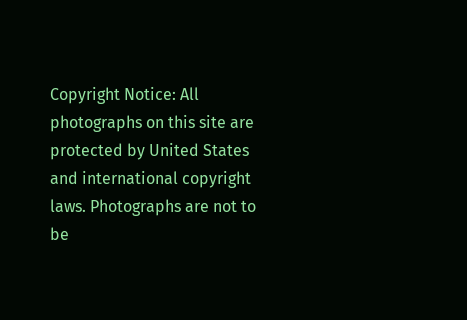Copyright Notice: All photographs on this site are protected by United States and international copyright laws. Photographs are not to be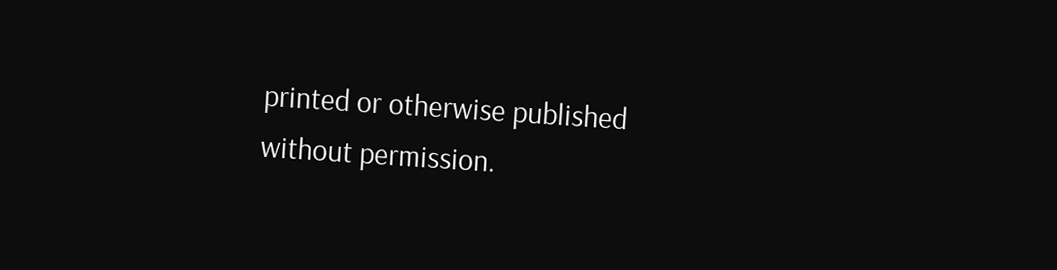printed or otherwise published without permission.